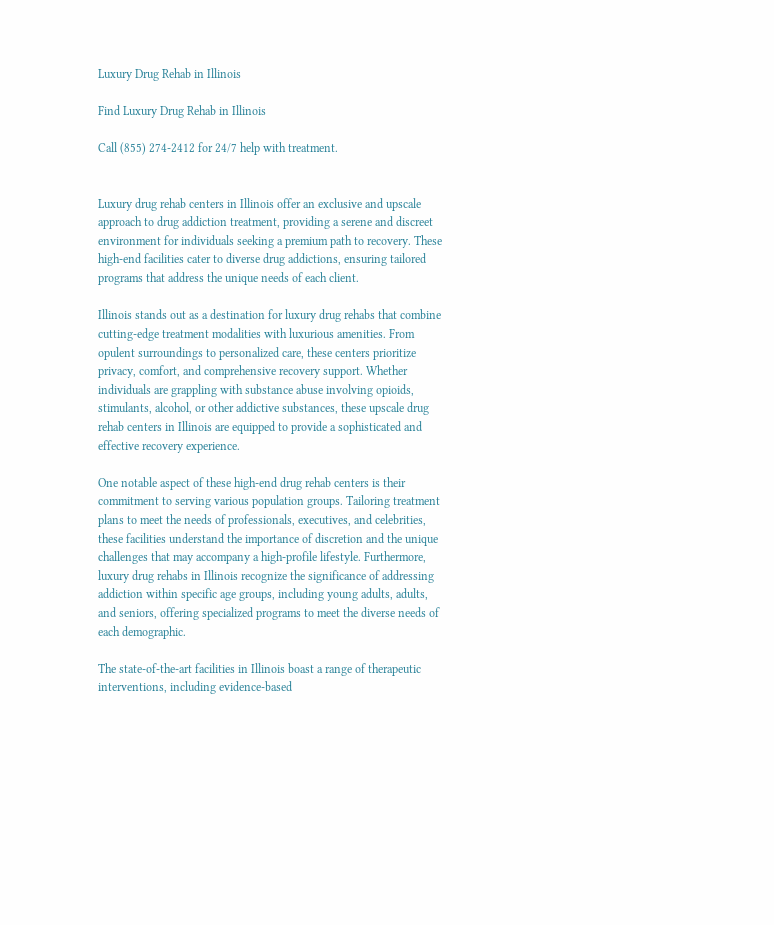Luxury Drug Rehab in Illinois

Find Luxury Drug Rehab in Illinois

Call (855) 274-2412 for 24/7 help with treatment.


Luxury drug rehab centers in Illinois offer an exclusive and upscale approach to drug addiction treatment, providing a serene and discreet environment for individuals seeking a premium path to recovery. These high-end facilities cater to diverse drug addictions, ensuring tailored programs that address the unique needs of each client.

Illinois stands out as a destination for luxury drug rehabs that combine cutting-edge treatment modalities with luxurious amenities. From opulent surroundings to personalized care, these centers prioritize privacy, comfort, and comprehensive recovery support. Whether individuals are grappling with substance abuse involving opioids, stimulants, alcohol, or other addictive substances, these upscale drug rehab centers in Illinois are equipped to provide a sophisticated and effective recovery experience.

One notable aspect of these high-end drug rehab centers is their commitment to serving various population groups. Tailoring treatment plans to meet the needs of professionals, executives, and celebrities, these facilities understand the importance of discretion and the unique challenges that may accompany a high-profile lifestyle. Furthermore, luxury drug rehabs in Illinois recognize the significance of addressing addiction within specific age groups, including young adults, adults, and seniors, offering specialized programs to meet the diverse needs of each demographic.

The state-of-the-art facilities in Illinois boast a range of therapeutic interventions, including evidence-based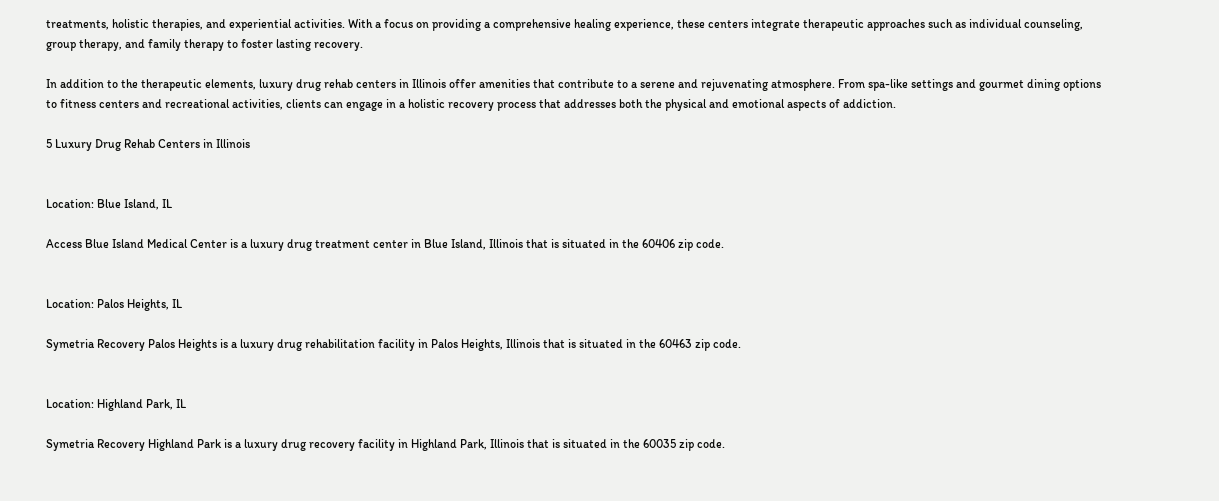treatments, holistic therapies, and experiential activities. With a focus on providing a comprehensive healing experience, these centers integrate therapeutic approaches such as individual counseling, group therapy, and family therapy to foster lasting recovery.

In addition to the therapeutic elements, luxury drug rehab centers in Illinois offer amenities that contribute to a serene and rejuvenating atmosphere. From spa-like settings and gourmet dining options to fitness centers and recreational activities, clients can engage in a holistic recovery process that addresses both the physical and emotional aspects of addiction.

5 Luxury Drug Rehab Centers in Illinois


Location: Blue Island, IL

Access Blue Island Medical Center is a luxury drug treatment center in Blue Island, Illinois that is situated in the 60406 zip code.


Location: Palos Heights, IL

Symetria Recovery Palos Heights is a luxury drug rehabilitation facility in Palos Heights, Illinois that is situated in the 60463 zip code.


Location: Highland Park, IL

Symetria Recovery Highland Park is a luxury drug recovery facility in Highland Park, Illinois that is situated in the 60035 zip code.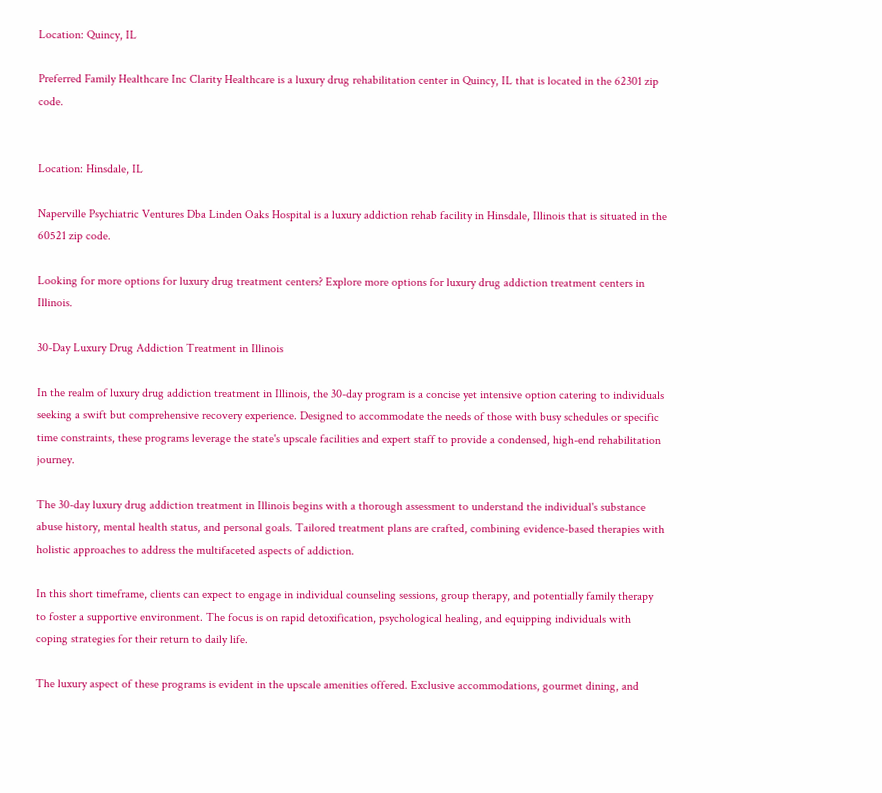Location: Quincy, IL

Preferred Family Healthcare Inc Clarity Healthcare is a luxury drug rehabilitation center in Quincy, IL that is located in the 62301 zip code.


Location: Hinsdale, IL

Naperville Psychiatric Ventures Dba Linden Oaks Hospital is a luxury addiction rehab facility in Hinsdale, Illinois that is situated in the 60521 zip code.

Looking for more options for luxury drug treatment centers? Explore more options for luxury drug addiction treatment centers in Illinois.

30-Day Luxury Drug Addiction Treatment in Illinois

In the realm of luxury drug addiction treatment in Illinois, the 30-day program is a concise yet intensive option catering to individuals seeking a swift but comprehensive recovery experience. Designed to accommodate the needs of those with busy schedules or specific time constraints, these programs leverage the state's upscale facilities and expert staff to provide a condensed, high-end rehabilitation journey.

The 30-day luxury drug addiction treatment in Illinois begins with a thorough assessment to understand the individual's substance abuse history, mental health status, and personal goals. Tailored treatment plans are crafted, combining evidence-based therapies with holistic approaches to address the multifaceted aspects of addiction.

In this short timeframe, clients can expect to engage in individual counseling sessions, group therapy, and potentially family therapy to foster a supportive environment. The focus is on rapid detoxification, psychological healing, and equipping individuals with coping strategies for their return to daily life.

The luxury aspect of these programs is evident in the upscale amenities offered. Exclusive accommodations, gourmet dining, and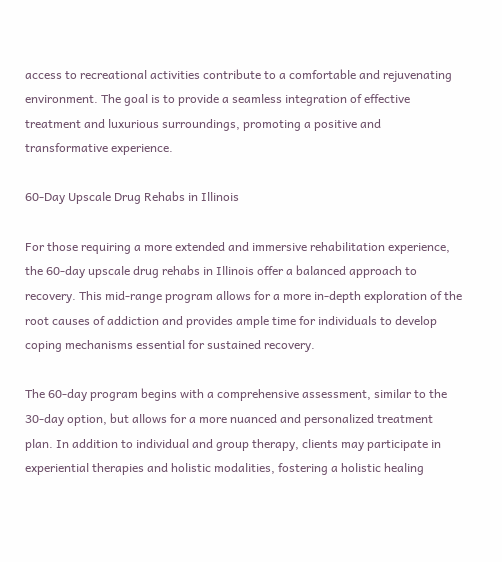access to recreational activities contribute to a comfortable and rejuvenating environment. The goal is to provide a seamless integration of effective treatment and luxurious surroundings, promoting a positive and transformative experience.

60-Day Upscale Drug Rehabs in Illinois

For those requiring a more extended and immersive rehabilitation experience, the 60-day upscale drug rehabs in Illinois offer a balanced approach to recovery. This mid-range program allows for a more in-depth exploration of the root causes of addiction and provides ample time for individuals to develop coping mechanisms essential for sustained recovery.

The 60-day program begins with a comprehensive assessment, similar to the 30-day option, but allows for a more nuanced and personalized treatment plan. In addition to individual and group therapy, clients may participate in experiential therapies and holistic modalities, fostering a holistic healing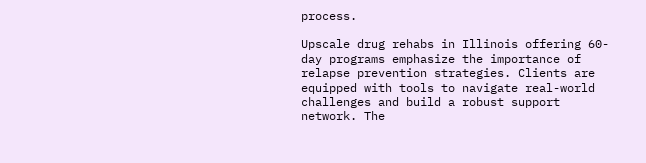process.

Upscale drug rehabs in Illinois offering 60-day programs emphasize the importance of relapse prevention strategies. Clients are equipped with tools to navigate real-world challenges and build a robust support network. The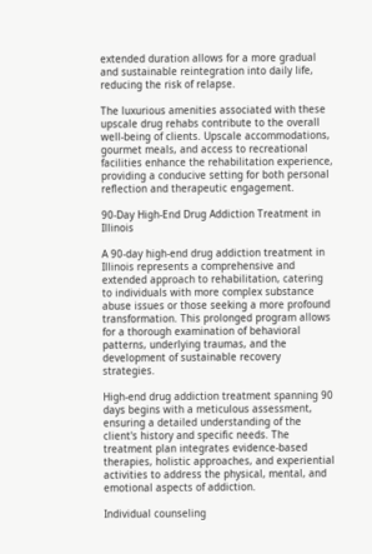extended duration allows for a more gradual and sustainable reintegration into daily life, reducing the risk of relapse.

The luxurious amenities associated with these upscale drug rehabs contribute to the overall well-being of clients. Upscale accommodations, gourmet meals, and access to recreational facilities enhance the rehabilitation experience, providing a conducive setting for both personal reflection and therapeutic engagement.

90-Day High-End Drug Addiction Treatment in Illinois

A 90-day high-end drug addiction treatment in Illinois represents a comprehensive and extended approach to rehabilitation, catering to individuals with more complex substance abuse issues or those seeking a more profound transformation. This prolonged program allows for a thorough examination of behavioral patterns, underlying traumas, and the development of sustainable recovery strategies.

High-end drug addiction treatment spanning 90 days begins with a meticulous assessment, ensuring a detailed understanding of the client's history and specific needs. The treatment plan integrates evidence-based therapies, holistic approaches, and experiential activities to address the physical, mental, and emotional aspects of addiction.

Individual counseling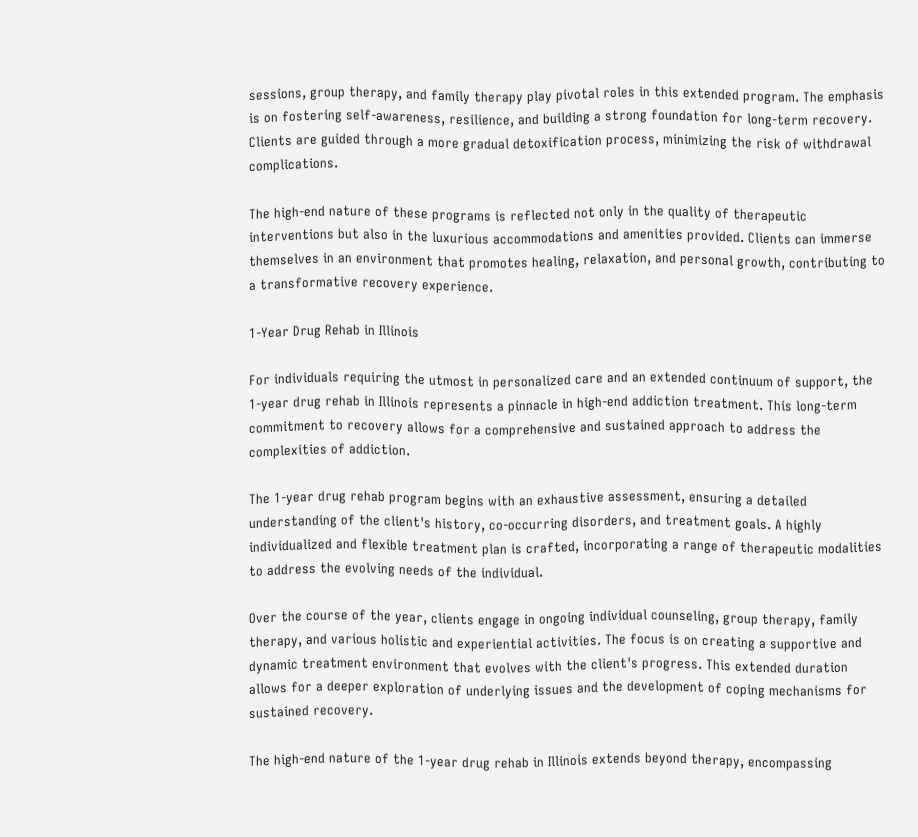sessions, group therapy, and family therapy play pivotal roles in this extended program. The emphasis is on fostering self-awareness, resilience, and building a strong foundation for long-term recovery. Clients are guided through a more gradual detoxification process, minimizing the risk of withdrawal complications.

The high-end nature of these programs is reflected not only in the quality of therapeutic interventions but also in the luxurious accommodations and amenities provided. Clients can immerse themselves in an environment that promotes healing, relaxation, and personal growth, contributing to a transformative recovery experience.

1-Year Drug Rehab in Illinois

For individuals requiring the utmost in personalized care and an extended continuum of support, the 1-year drug rehab in Illinois represents a pinnacle in high-end addiction treatment. This long-term commitment to recovery allows for a comprehensive and sustained approach to address the complexities of addiction.

The 1-year drug rehab program begins with an exhaustive assessment, ensuring a detailed understanding of the client's history, co-occurring disorders, and treatment goals. A highly individualized and flexible treatment plan is crafted, incorporating a range of therapeutic modalities to address the evolving needs of the individual.

Over the course of the year, clients engage in ongoing individual counseling, group therapy, family therapy, and various holistic and experiential activities. The focus is on creating a supportive and dynamic treatment environment that evolves with the client's progress. This extended duration allows for a deeper exploration of underlying issues and the development of coping mechanisms for sustained recovery.

The high-end nature of the 1-year drug rehab in Illinois extends beyond therapy, encompassing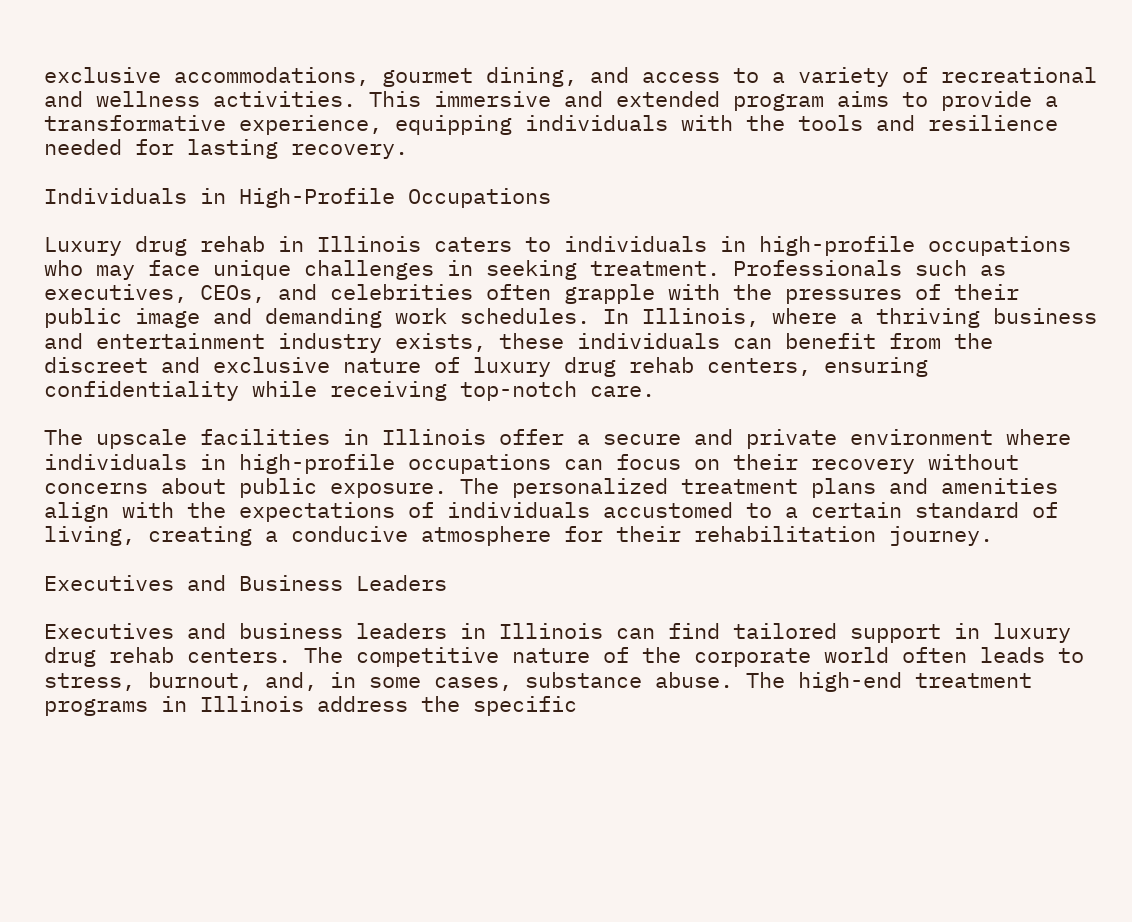exclusive accommodations, gourmet dining, and access to a variety of recreational and wellness activities. This immersive and extended program aims to provide a transformative experience, equipping individuals with the tools and resilience needed for lasting recovery.

Individuals in High-Profile Occupations

Luxury drug rehab in Illinois caters to individuals in high-profile occupations who may face unique challenges in seeking treatment. Professionals such as executives, CEOs, and celebrities often grapple with the pressures of their public image and demanding work schedules. In Illinois, where a thriving business and entertainment industry exists, these individuals can benefit from the discreet and exclusive nature of luxury drug rehab centers, ensuring confidentiality while receiving top-notch care.

The upscale facilities in Illinois offer a secure and private environment where individuals in high-profile occupations can focus on their recovery without concerns about public exposure. The personalized treatment plans and amenities align with the expectations of individuals accustomed to a certain standard of living, creating a conducive atmosphere for their rehabilitation journey.

Executives and Business Leaders

Executives and business leaders in Illinois can find tailored support in luxury drug rehab centers. The competitive nature of the corporate world often leads to stress, burnout, and, in some cases, substance abuse. The high-end treatment programs in Illinois address the specific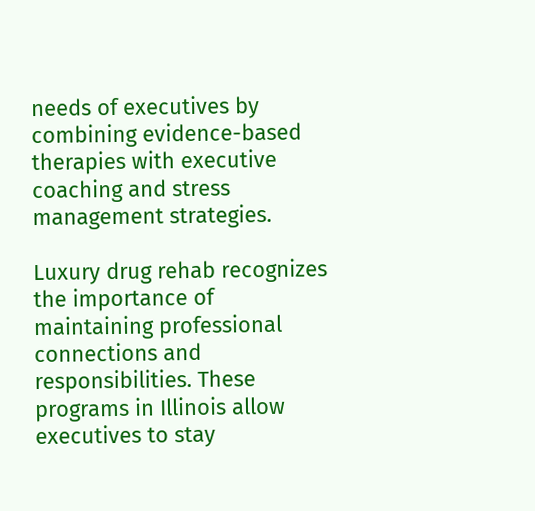needs of executives by combining evidence-based therapies with executive coaching and stress management strategies.

Luxury drug rehab recognizes the importance of maintaining professional connections and responsibilities. These programs in Illinois allow executives to stay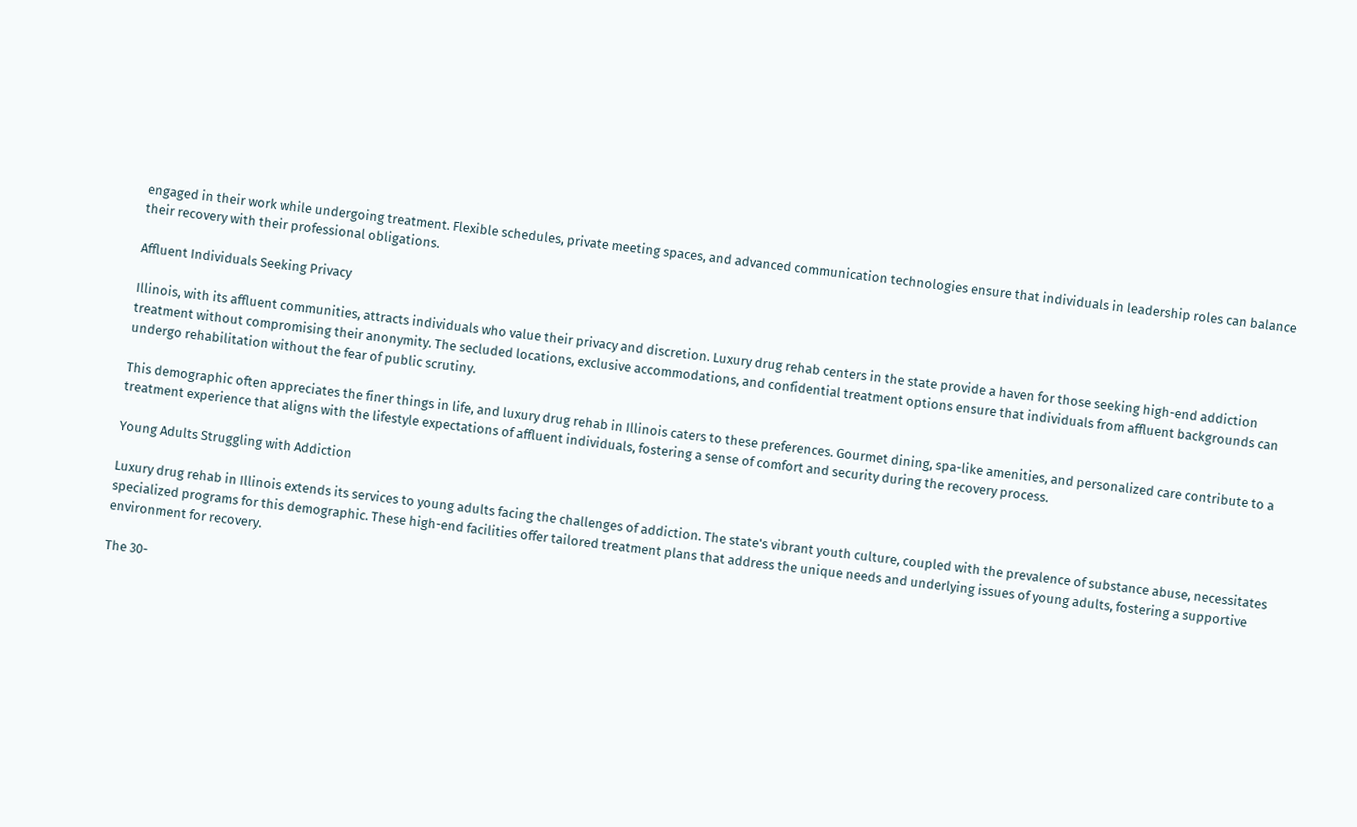engaged in their work while undergoing treatment. Flexible schedules, private meeting spaces, and advanced communication technologies ensure that individuals in leadership roles can balance their recovery with their professional obligations.

Affluent Individuals Seeking Privacy

Illinois, with its affluent communities, attracts individuals who value their privacy and discretion. Luxury drug rehab centers in the state provide a haven for those seeking high-end addiction treatment without compromising their anonymity. The secluded locations, exclusive accommodations, and confidential treatment options ensure that individuals from affluent backgrounds can undergo rehabilitation without the fear of public scrutiny.

This demographic often appreciates the finer things in life, and luxury drug rehab in Illinois caters to these preferences. Gourmet dining, spa-like amenities, and personalized care contribute to a treatment experience that aligns with the lifestyle expectations of affluent individuals, fostering a sense of comfort and security during the recovery process.

Young Adults Struggling with Addiction

Luxury drug rehab in Illinois extends its services to young adults facing the challenges of addiction. The state's vibrant youth culture, coupled with the prevalence of substance abuse, necessitates specialized programs for this demographic. These high-end facilities offer tailored treatment plans that address the unique needs and underlying issues of young adults, fostering a supportive environment for recovery.

The 30-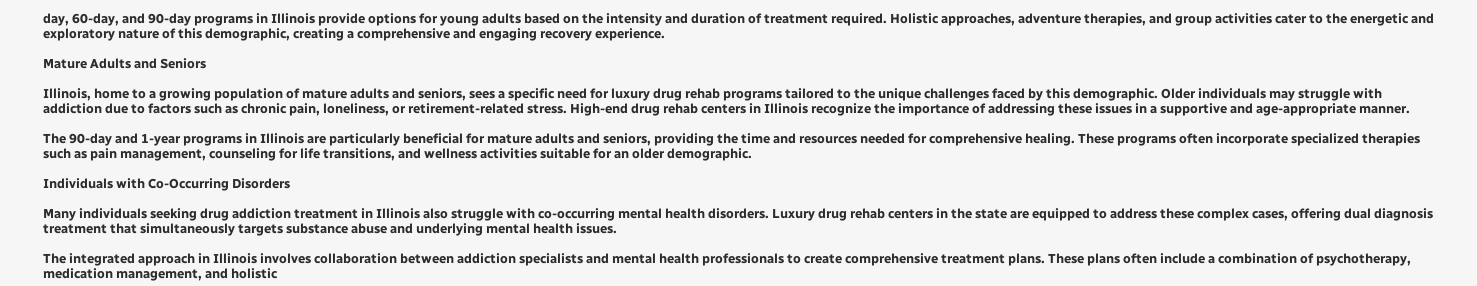day, 60-day, and 90-day programs in Illinois provide options for young adults based on the intensity and duration of treatment required. Holistic approaches, adventure therapies, and group activities cater to the energetic and exploratory nature of this demographic, creating a comprehensive and engaging recovery experience.

Mature Adults and Seniors

Illinois, home to a growing population of mature adults and seniors, sees a specific need for luxury drug rehab programs tailored to the unique challenges faced by this demographic. Older individuals may struggle with addiction due to factors such as chronic pain, loneliness, or retirement-related stress. High-end drug rehab centers in Illinois recognize the importance of addressing these issues in a supportive and age-appropriate manner.

The 90-day and 1-year programs in Illinois are particularly beneficial for mature adults and seniors, providing the time and resources needed for comprehensive healing. These programs often incorporate specialized therapies such as pain management, counseling for life transitions, and wellness activities suitable for an older demographic.

Individuals with Co-Occurring Disorders

Many individuals seeking drug addiction treatment in Illinois also struggle with co-occurring mental health disorders. Luxury drug rehab centers in the state are equipped to address these complex cases, offering dual diagnosis treatment that simultaneously targets substance abuse and underlying mental health issues.

The integrated approach in Illinois involves collaboration between addiction specialists and mental health professionals to create comprehensive treatment plans. These plans often include a combination of psychotherapy, medication management, and holistic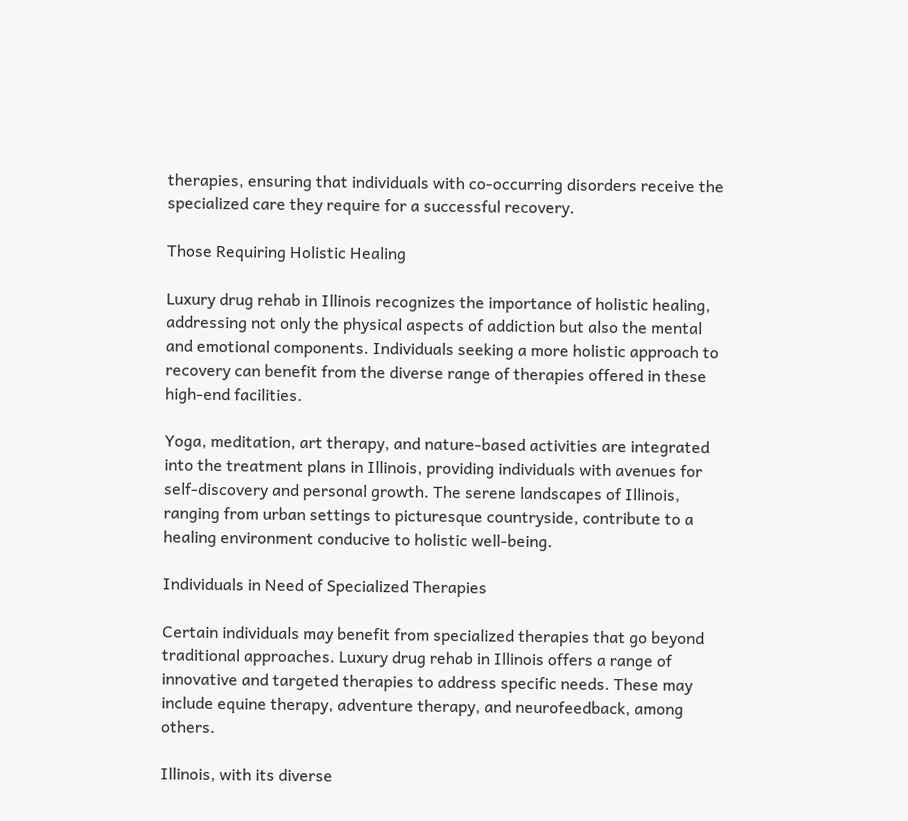therapies, ensuring that individuals with co-occurring disorders receive the specialized care they require for a successful recovery.

Those Requiring Holistic Healing

Luxury drug rehab in Illinois recognizes the importance of holistic healing, addressing not only the physical aspects of addiction but also the mental and emotional components. Individuals seeking a more holistic approach to recovery can benefit from the diverse range of therapies offered in these high-end facilities.

Yoga, meditation, art therapy, and nature-based activities are integrated into the treatment plans in Illinois, providing individuals with avenues for self-discovery and personal growth. The serene landscapes of Illinois, ranging from urban settings to picturesque countryside, contribute to a healing environment conducive to holistic well-being.

Individuals in Need of Specialized Therapies

Certain individuals may benefit from specialized therapies that go beyond traditional approaches. Luxury drug rehab in Illinois offers a range of innovative and targeted therapies to address specific needs. These may include equine therapy, adventure therapy, and neurofeedback, among others.

Illinois, with its diverse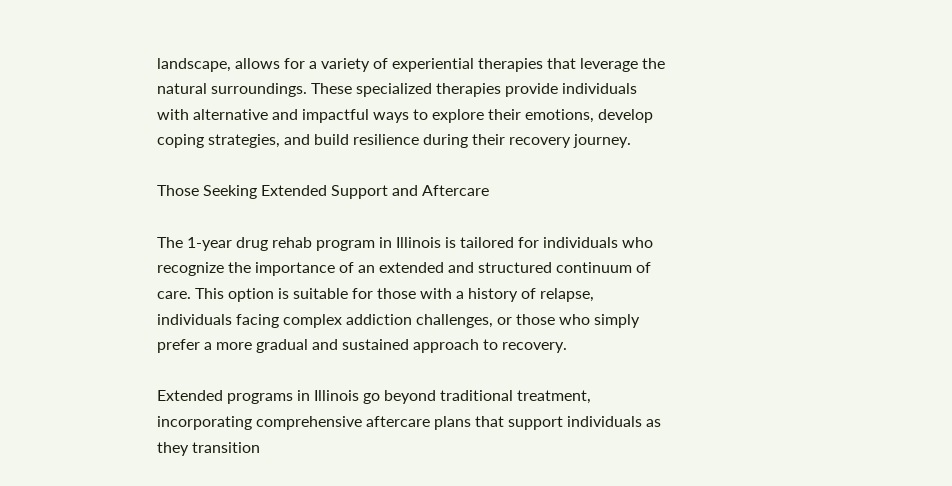landscape, allows for a variety of experiential therapies that leverage the natural surroundings. These specialized therapies provide individuals with alternative and impactful ways to explore their emotions, develop coping strategies, and build resilience during their recovery journey.

Those Seeking Extended Support and Aftercare

The 1-year drug rehab program in Illinois is tailored for individuals who recognize the importance of an extended and structured continuum of care. This option is suitable for those with a history of relapse, individuals facing complex addiction challenges, or those who simply prefer a more gradual and sustained approach to recovery.

Extended programs in Illinois go beyond traditional treatment, incorporating comprehensive aftercare plans that support individuals as they transition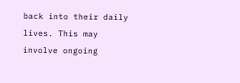back into their daily lives. This may involve ongoing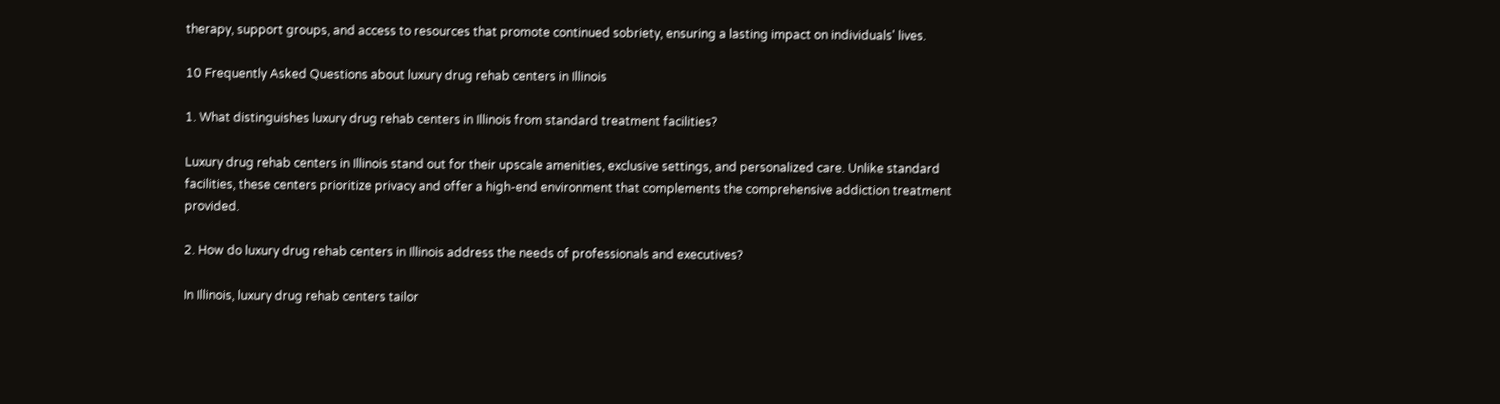therapy, support groups, and access to resources that promote continued sobriety, ensuring a lasting impact on individuals' lives.

10 Frequently Asked Questions about luxury drug rehab centers in Illinois

1. What distinguishes luxury drug rehab centers in Illinois from standard treatment facilities?

Luxury drug rehab centers in Illinois stand out for their upscale amenities, exclusive settings, and personalized care. Unlike standard facilities, these centers prioritize privacy and offer a high-end environment that complements the comprehensive addiction treatment provided.

2. How do luxury drug rehab centers in Illinois address the needs of professionals and executives?

In Illinois, luxury drug rehab centers tailor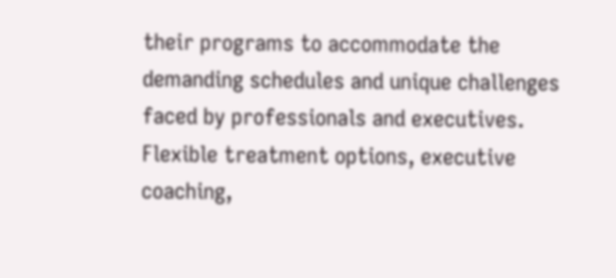their programs to accommodate the demanding schedules and unique challenges faced by professionals and executives. Flexible treatment options, executive coaching,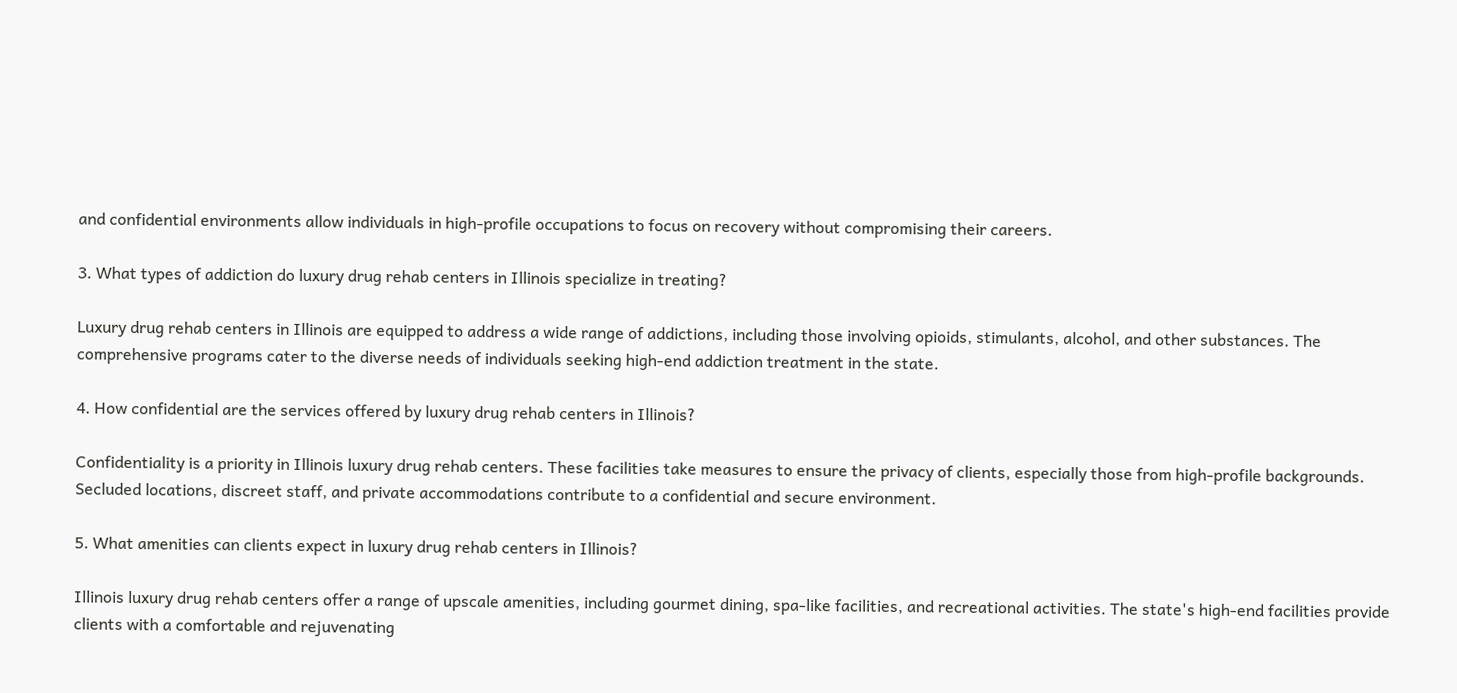and confidential environments allow individuals in high-profile occupations to focus on recovery without compromising their careers.

3. What types of addiction do luxury drug rehab centers in Illinois specialize in treating?

Luxury drug rehab centers in Illinois are equipped to address a wide range of addictions, including those involving opioids, stimulants, alcohol, and other substances. The comprehensive programs cater to the diverse needs of individuals seeking high-end addiction treatment in the state.

4. How confidential are the services offered by luxury drug rehab centers in Illinois?

Confidentiality is a priority in Illinois luxury drug rehab centers. These facilities take measures to ensure the privacy of clients, especially those from high-profile backgrounds. Secluded locations, discreet staff, and private accommodations contribute to a confidential and secure environment.

5. What amenities can clients expect in luxury drug rehab centers in Illinois?

Illinois luxury drug rehab centers offer a range of upscale amenities, including gourmet dining, spa-like facilities, and recreational activities. The state's high-end facilities provide clients with a comfortable and rejuvenating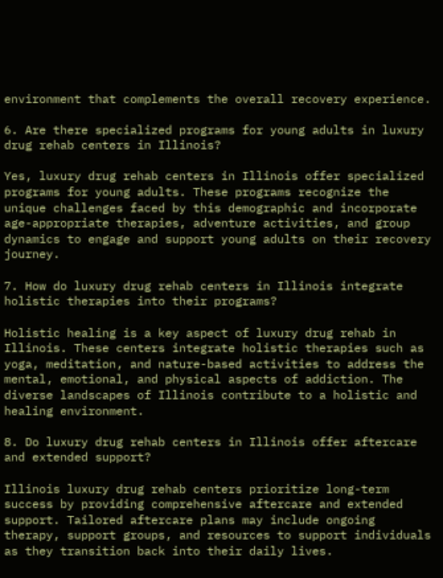environment that complements the overall recovery experience.

6. Are there specialized programs for young adults in luxury drug rehab centers in Illinois?

Yes, luxury drug rehab centers in Illinois offer specialized programs for young adults. These programs recognize the unique challenges faced by this demographic and incorporate age-appropriate therapies, adventure activities, and group dynamics to engage and support young adults on their recovery journey.

7. How do luxury drug rehab centers in Illinois integrate holistic therapies into their programs?

Holistic healing is a key aspect of luxury drug rehab in Illinois. These centers integrate holistic therapies such as yoga, meditation, and nature-based activities to address the mental, emotional, and physical aspects of addiction. The diverse landscapes of Illinois contribute to a holistic and healing environment.

8. Do luxury drug rehab centers in Illinois offer aftercare and extended support?

Illinois luxury drug rehab centers prioritize long-term success by providing comprehensive aftercare and extended support. Tailored aftercare plans may include ongoing therapy, support groups, and resources to support individuals as they transition back into their daily lives.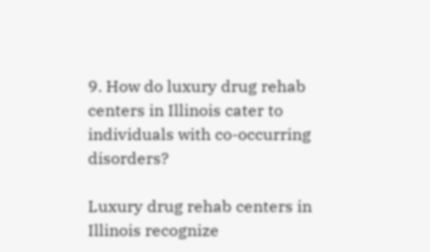9. How do luxury drug rehab centers in Illinois cater to individuals with co-occurring disorders?

Luxury drug rehab centers in Illinois recognize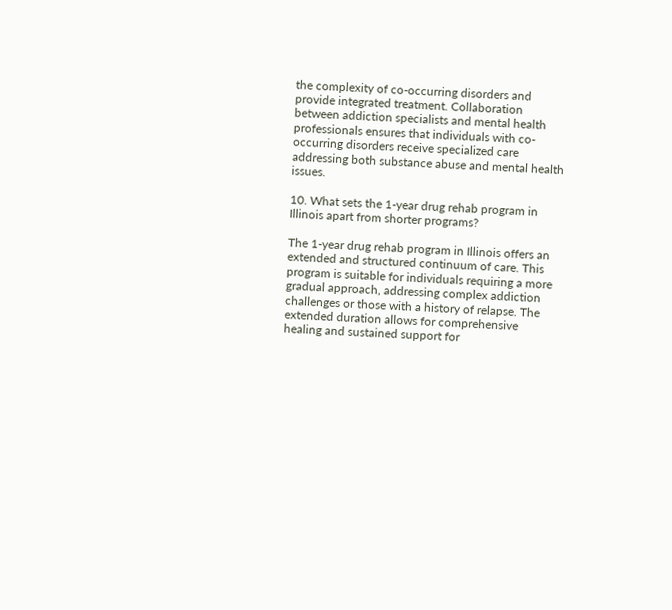the complexity of co-occurring disorders and provide integrated treatment. Collaboration between addiction specialists and mental health professionals ensures that individuals with co-occurring disorders receive specialized care addressing both substance abuse and mental health issues.

10. What sets the 1-year drug rehab program in Illinois apart from shorter programs?

The 1-year drug rehab program in Illinois offers an extended and structured continuum of care. This program is suitable for individuals requiring a more gradual approach, addressing complex addiction challenges or those with a history of relapse. The extended duration allows for comprehensive healing and sustained support for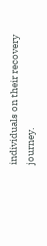individuals on their recovery journey.